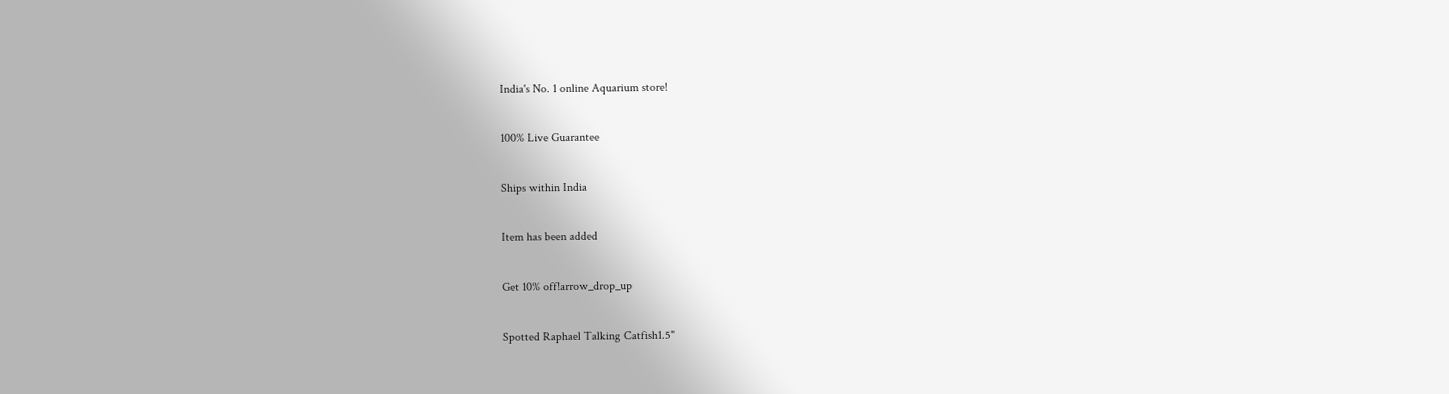India's No. 1 online Aquarium store!

100% Live Guarantee

Ships within India

Item has been added

Get 10% off!arrow_drop_up

Spotted Raphael Talking Catfish1.5"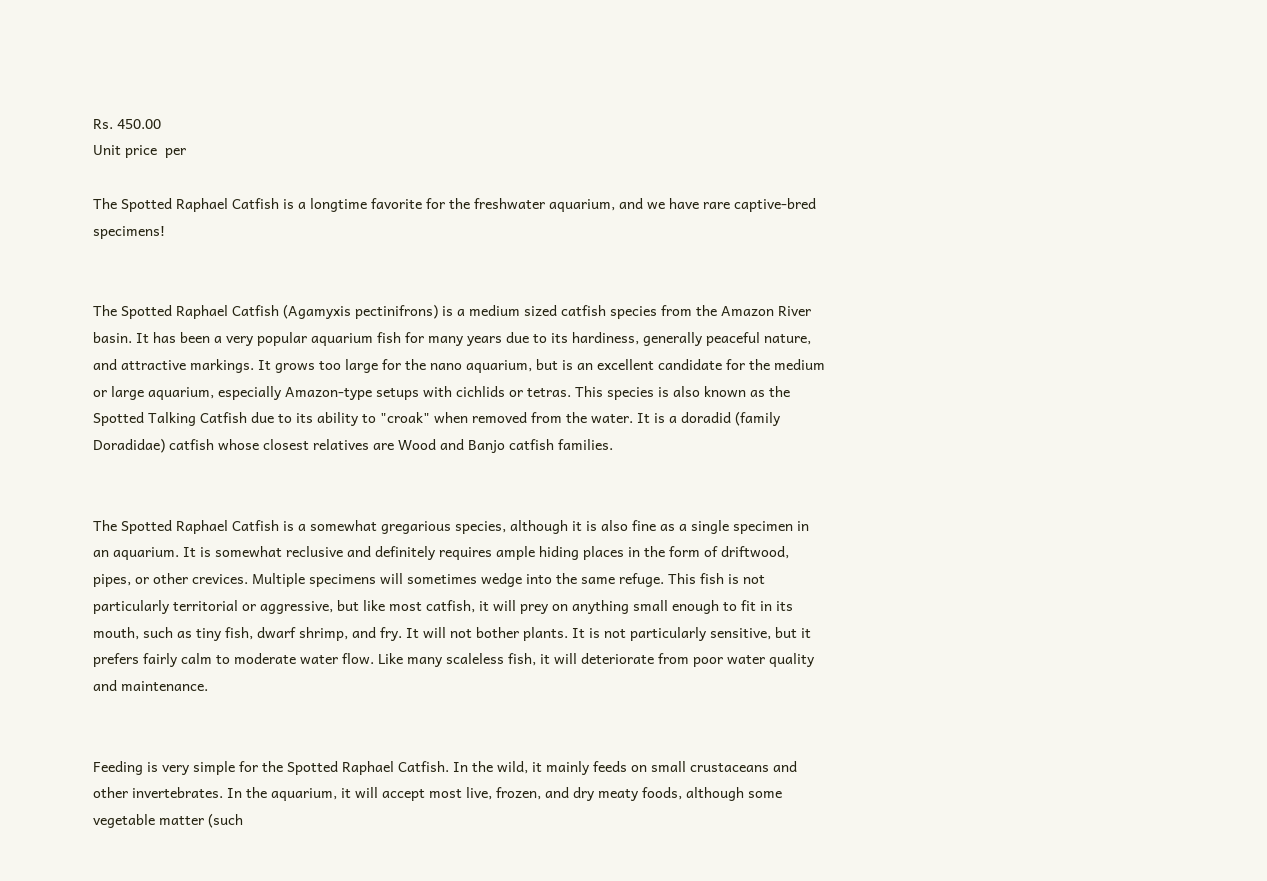Rs. 450.00
Unit price  per

The Spotted Raphael Catfish is a longtime favorite for the freshwater aquarium, and we have rare captive-bred specimens!


The Spotted Raphael Catfish (Agamyxis pectinifrons) is a medium sized catfish species from the Amazon River basin. It has been a very popular aquarium fish for many years due to its hardiness, generally peaceful nature, and attractive markings. It grows too large for the nano aquarium, but is an excellent candidate for the medium or large aquarium, especially Amazon-type setups with cichlids or tetras. This species is also known as the Spotted Talking Catfish due to its ability to "croak" when removed from the water. It is a doradid (family Doradidae) catfish whose closest relatives are Wood and Banjo catfish families.


The Spotted Raphael Catfish is a somewhat gregarious species, although it is also fine as a single specimen in an aquarium. It is somewhat reclusive and definitely requires ample hiding places in the form of driftwood, pipes, or other crevices. Multiple specimens will sometimes wedge into the same refuge. This fish is not particularly territorial or aggressive, but like most catfish, it will prey on anything small enough to fit in its mouth, such as tiny fish, dwarf shrimp, and fry. It will not bother plants. It is not particularly sensitive, but it prefers fairly calm to moderate water flow. Like many scaleless fish, it will deteriorate from poor water quality and maintenance.


Feeding is very simple for the Spotted Raphael Catfish. In the wild, it mainly feeds on small crustaceans and other invertebrates. In the aquarium, it will accept most live, frozen, and dry meaty foods, although some vegetable matter (such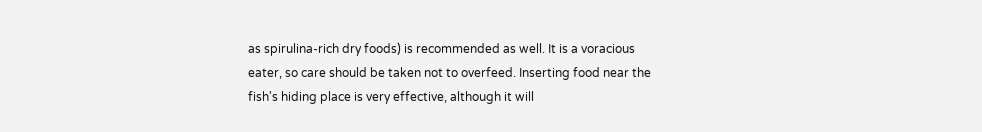as spirulina-rich dry foods) is recommended as well. It is a voracious eater, so care should be taken not to overfeed. Inserting food near the fish's hiding place is very effective, although it will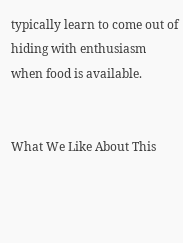typically learn to come out of hiding with enthusiasm when food is available.


What We Like About This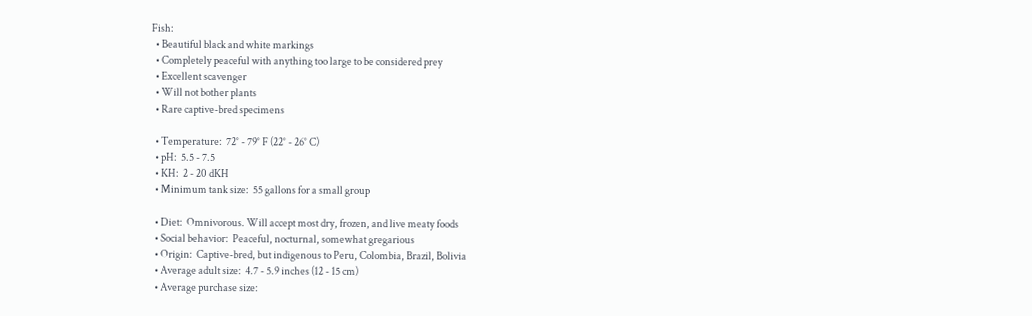Fish:
  • Beautiful black and white markings
  • Completely peaceful with anything too large to be considered prey
  • Excellent scavenger
  • Will not bother plants
  • Rare captive-bred specimens

  • Temperature:  72° - 79° F (22° - 26° C)
  • pH:  5.5 - 7.5
  • KH:  2 - 20 dKH
  • Minimum tank size:  55 gallons for a small group

  • Diet:  Omnivorous. Will accept most dry, frozen, and live meaty foods
  • Social behavior:  Peaceful, nocturnal, somewhat gregarious
  • Origin:  Captive-bred, but indigenous to Peru, Colombia, Brazil, Bolivia
  • Average adult size:  4.7 - 5.9 inches (12 - 15 cm)
  • Average purchase size: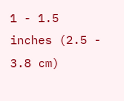1 - 1.5 inches (2.5 - 3.8 cm)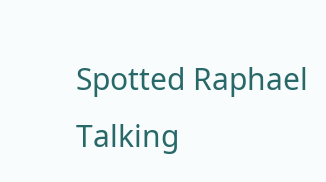Spotted Raphael Talking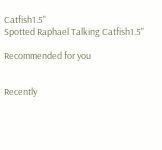Catfish1.5"
Spotted Raphael Talking Catfish1.5"

Recommended for you


Recently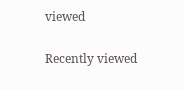viewed

Recently viewed